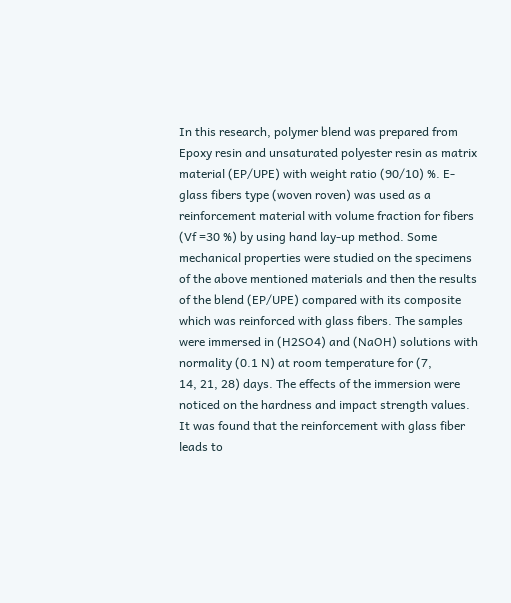In this research, polymer blend was prepared from Epoxy resin and unsaturated polyester resin as matrix material (EP/UPE) with weight ratio (90/10) %. E-glass fibers type (woven roven) was used as a reinforcement material with volume fraction for fibers (Vf =30 %) by using hand lay-up method. Some mechanical properties were studied on the specimens of the above mentioned materials and then the results of the blend (EP/UPE) compared with its composite which was reinforced with glass fibers. The samples were immersed in (H2SO4) and (NaOH) solutions with normality (0.1 N) at room temperature for (7,
14, 21, 28) days. The effects of the immersion were noticed on the hardness and impact strength values. It was found that the reinforcement with glass fiber leads to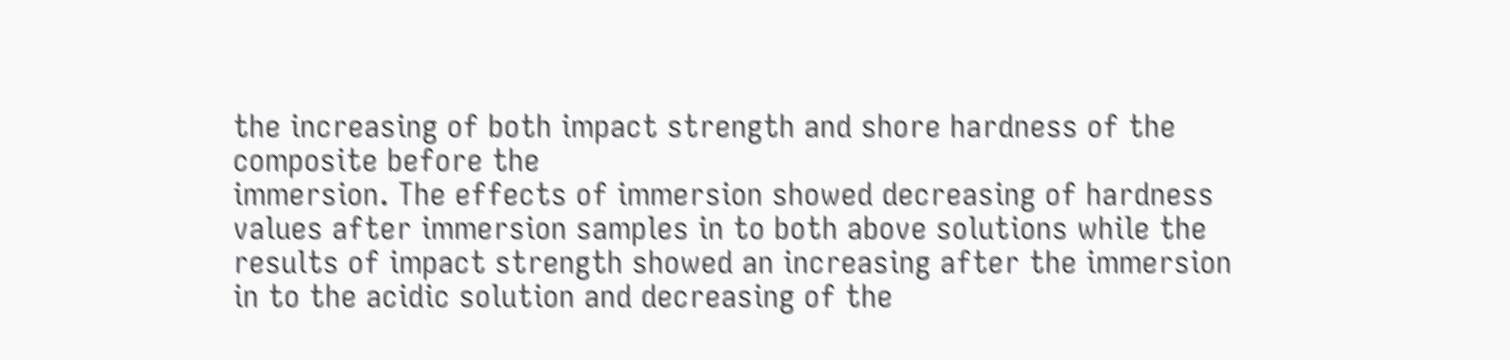the increasing of both impact strength and shore hardness of the composite before the
immersion. The effects of immersion showed decreasing of hardness values after immersion samples in to both above solutions while the results of impact strength showed an increasing after the immersion in to the acidic solution and decreasing of the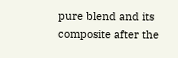pure blend and its composite after the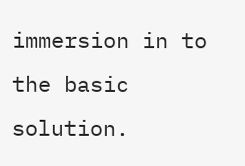immersion in to the basic solution.